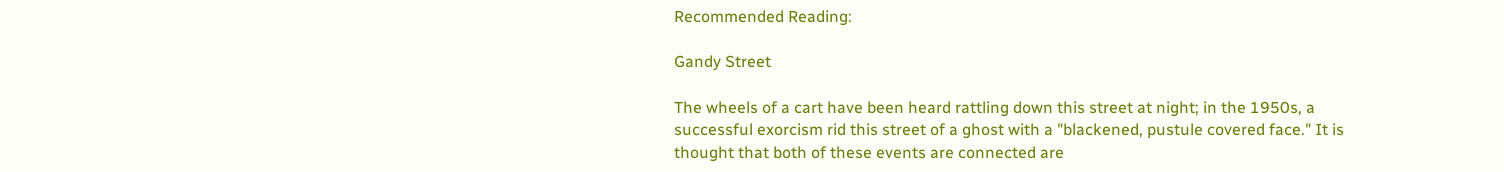Recommended Reading:

Gandy Street

The wheels of a cart have been heard rattling down this street at night; in the 1950s, a successful exorcism rid this street of a ghost with a "blackened, pustule covered face." It is thought that both of these events are connected are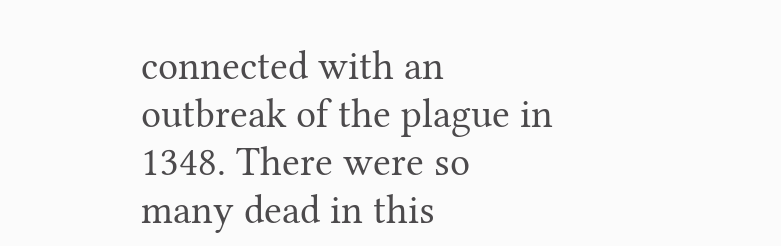connected with an outbreak of the plague in 1348. There were so many dead in this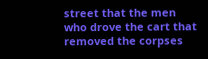street that the men who drove the cart that removed the corpses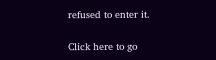refused to enter it.

Click here to go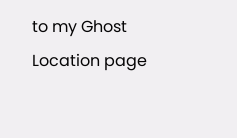to my Ghost Location page